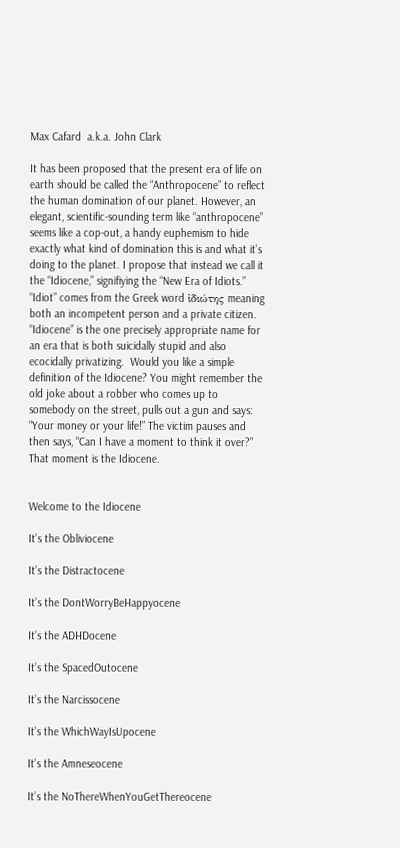Max Cafard  a.k.a. John Clark

It has been proposed that the present era of life on earth should be called the “Anthropocene” to reflect the human domination of our planet. However, an elegant, scientific-sounding term like “anthropocene” seems like a cop-out, a handy euphemism to hide exactly what kind of domination this is and what it’s doing to the planet. I propose that instead we call it the “Idiocene,” signifiying the “New Era of Idiots.”  “Idiot” comes from the Greek word ἰδιώτης meaning both an incompetent person and a private citizen. “Idiocene” is the one precisely appropriate name for an era that is both suicidally stupid and also ecocidally privatizing.  Would you like a simple definition of the Idiocene? You might remember the old joke about a robber who comes up to somebody on the street, pulls out a gun and says: “Your money or your life!” The victim pauses and then says, “Can I have a moment to think it over?” That moment is the Idiocene.


Welcome to the Idiocene

It’s the Obliviocene

It’s the Distractocene

It’s the DontWorryBeHappyocene

It’s the ADHDocene

It’s the SpacedOutocene

It’s the Narcissocene

It’s the WhichWayIsUpocene

It’s the Amneseocene

It’s the NoThereWhenYouGetThereocene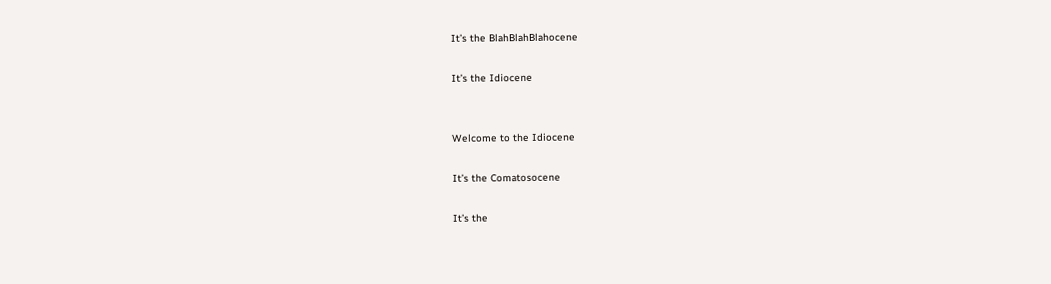It’s the BlahBlahBlahocene

It’s the Idiocene


Welcome to the Idiocene

It’s the Comatosocene

It’s the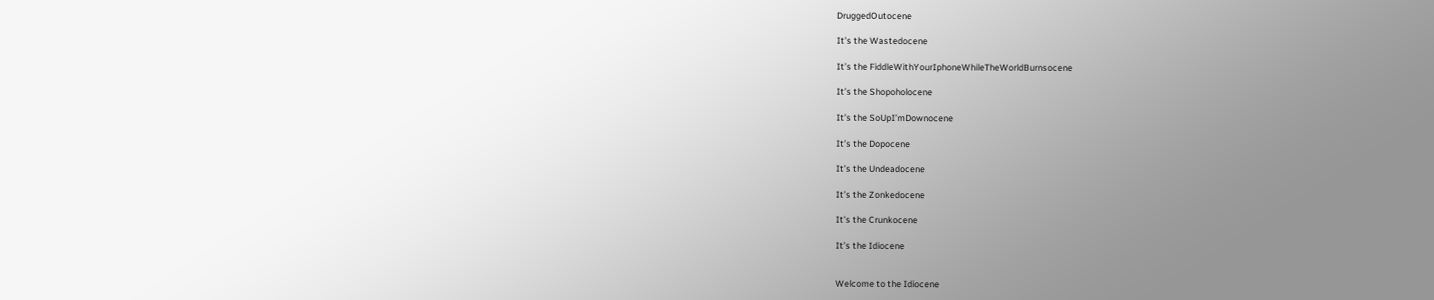DruggedOutocene

It’s the Wastedocene

It’s the FiddleWithYourIphoneWhileTheWorldBurnsocene

It’s the Shopoholocene

It’s the SoUpI’mDownocene

It’s the Dopocene

It’s the Undeadocene

It’s the Zonkedocene

It’s the Crunkocene

It’s the Idiocene


Welcome to the Idiocene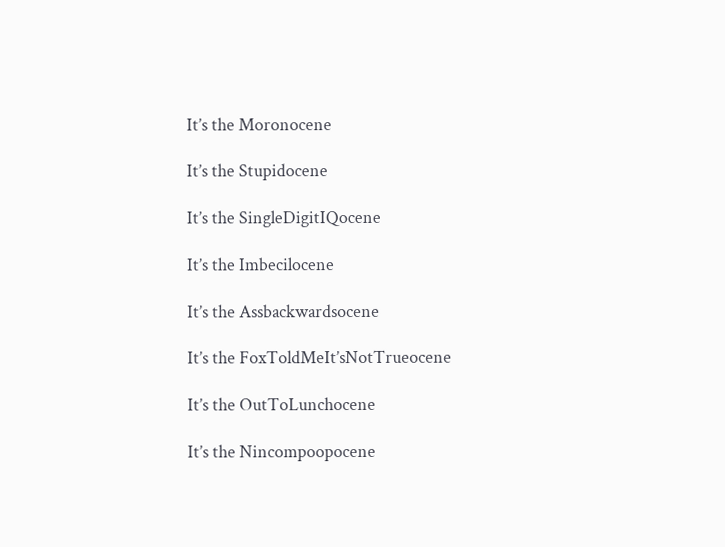It’s the Moronocene

It’s the Stupidocene

It’s the SingleDigitIQocene

It’s the Imbecilocene

It’s the Assbackwardsocene

It’s the FoxToldMeIt’sNotTrueocene

It’s the OutToLunchocene

It’s the Nincompoopocene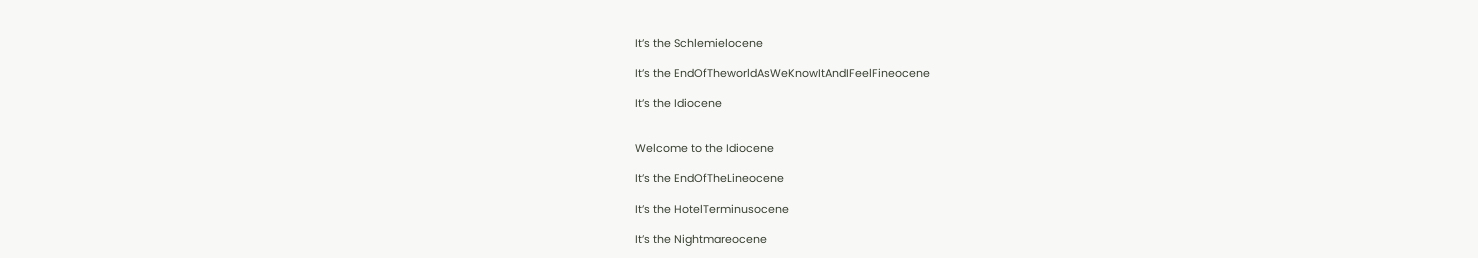It’s the Schlemielocene

It’s the EndOfTheworldAsWeKnowItAndIFeelFineocene

It’s the Idiocene


Welcome to the Idiocene

It’s the EndOfTheLineocene

It’s the HotelTerminusocene

It’s the Nightmareocene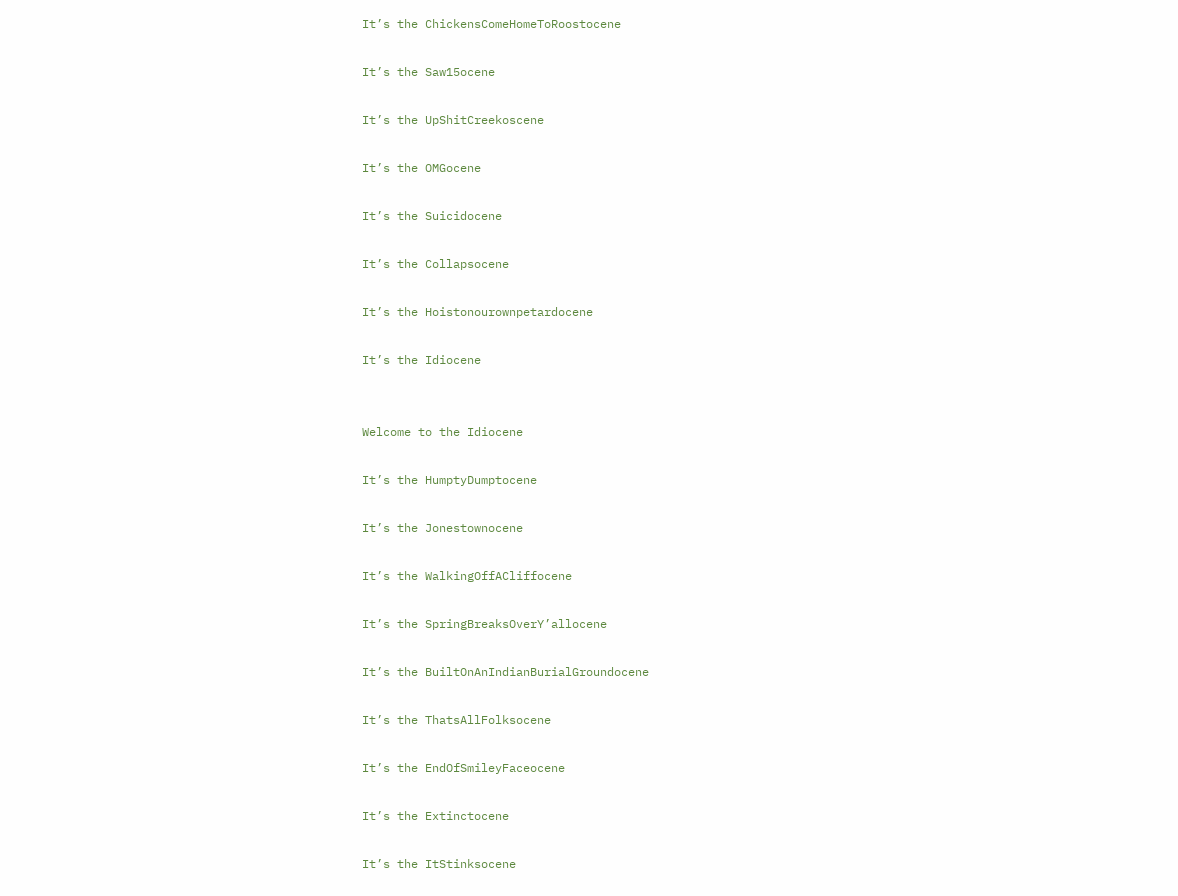It’s the ChickensComeHomeToRoostocene

It’s the Saw15ocene

It’s the UpShitCreekoscene

It’s the OMGocene

It’s the Suicidocene

It’s the Collapsocene

It’s the Hoistonourownpetardocene

It’s the Idiocene


Welcome to the Idiocene

It’s the HumptyDumptocene

It’s the Jonestownocene

It’s the WalkingOffACliffocene

It’s the SpringBreaksOverY’allocene

It’s the BuiltOnAnIndianBurialGroundocene

It’s the ThatsAllFolksocene

It’s the EndOfSmileyFaceocene

It’s the Extinctocene

It’s the ItStinksocene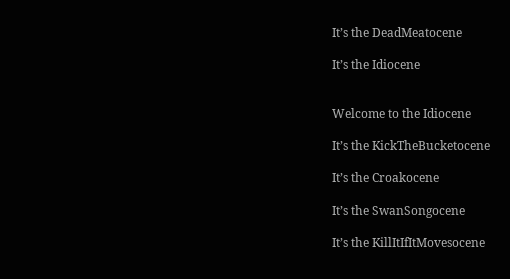It’s the DeadMeatocene

It’s the Idiocene


Welcome to the Idiocene

It’s the KickTheBucketocene

It’s the Croakocene

It’s the SwanSongocene

It’s the KillItIfItMovesocene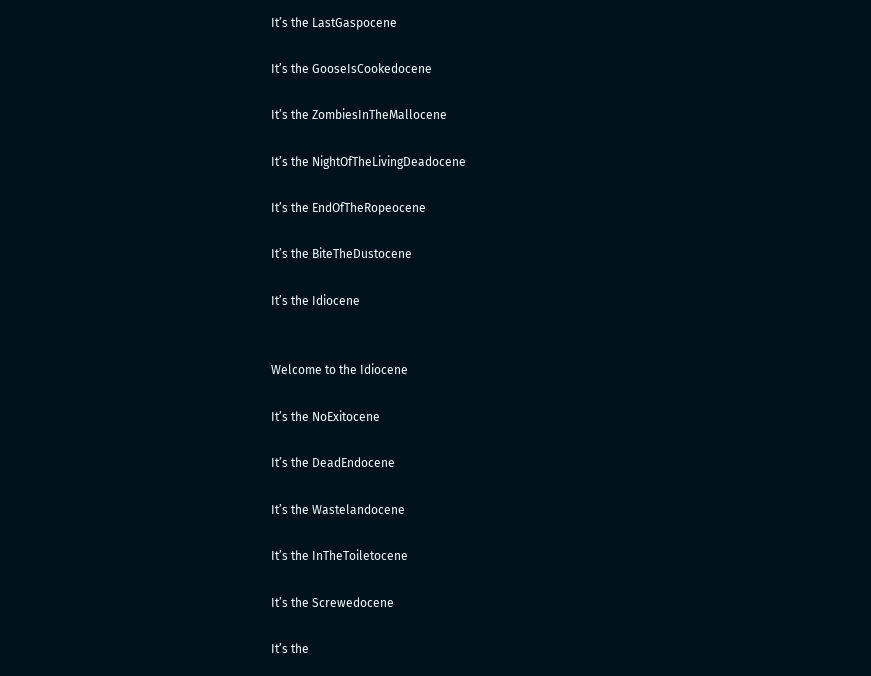It’s the LastGaspocene

It’s the GooseIsCookedocene

It’s the ZombiesInTheMallocene

It’s the NightOfTheLivingDeadocene

It’s the EndOfTheRopeocene

It’s the BiteTheDustocene

It’s the Idiocene


Welcome to the Idiocene

It’s the NoExitocene

It’s the DeadEndocene

It’s the Wastelandocene

It’s the InTheToiletocene

It’s the Screwedocene

It’s the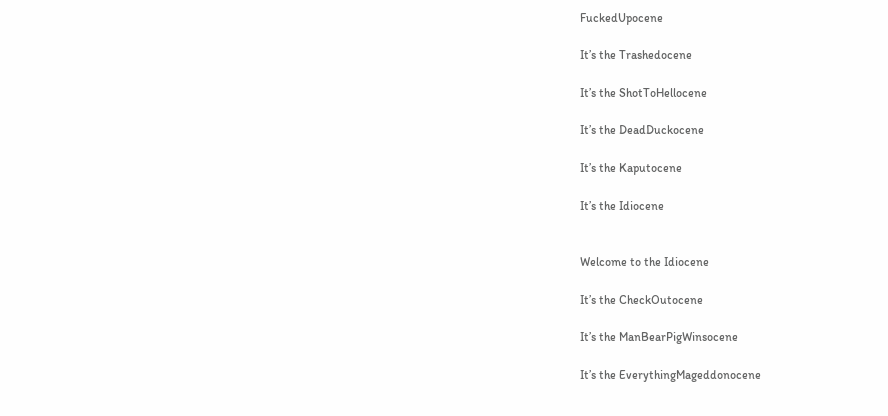FuckedUpocene

It’s the Trashedocene

It’s the ShotToHellocene

It’s the DeadDuckocene

It’s the Kaputocene

It’s the Idiocene


Welcome to the Idiocene

It’s the CheckOutocene

It’s the ManBearPigWinsocene

It’s the EverythingMageddonocene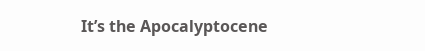It’s the Apocalyptocene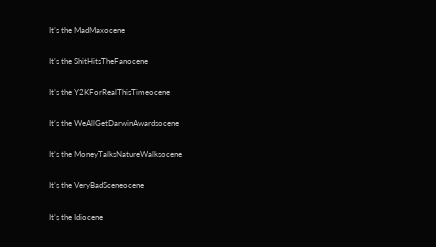It’s the MadMaxocene

It’s the ShitHitsTheFanocene

It’s the Y2KForRealThisTimeocene

It’s the WeAllGetDarwinAwardsocene

It’s the MoneyTalksNatureWalksocene

It’s the VeryBadSceneocene

It’s the Idiocene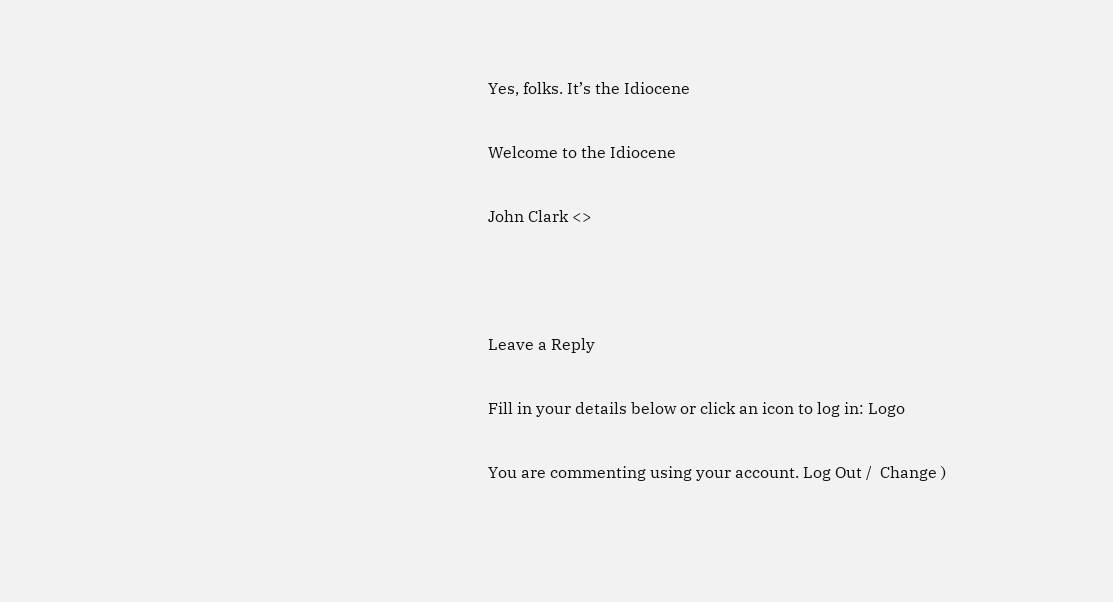Yes, folks. It’s the Idiocene

Welcome to the Idiocene

John Clark <>



Leave a Reply

Fill in your details below or click an icon to log in: Logo

You are commenting using your account. Log Out /  Change )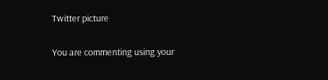Twitter picture

You are commenting using your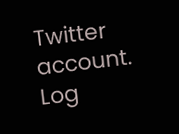Twitter account. Log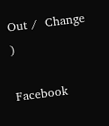Out /  Change )

Facebook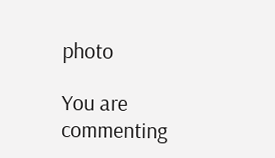photo

You are commenting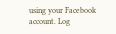using your Facebook account. Log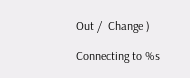Out /  Change )

Connecting to %s